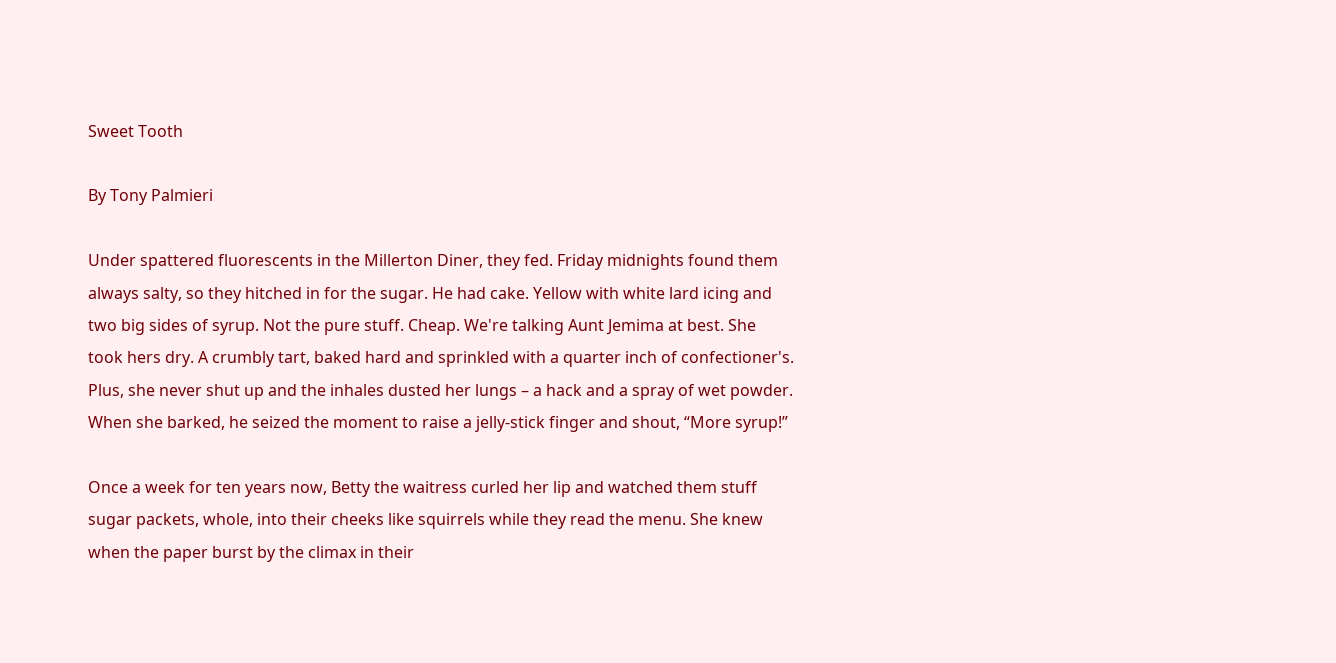Sweet Tooth

By Tony Palmieri

Under spattered fluorescents in the Millerton Diner, they fed. Friday midnights found them always salty, so they hitched in for the sugar. He had cake. Yellow with white lard icing and two big sides of syrup. Not the pure stuff. Cheap. We're talking Aunt Jemima at best. She took hers dry. A crumbly tart, baked hard and sprinkled with a quarter inch of confectioner's. Plus, she never shut up and the inhales dusted her lungs – a hack and a spray of wet powder. When she barked, he seized the moment to raise a jelly-stick finger and shout, “More syrup!”

Once a week for ten years now, Betty the waitress curled her lip and watched them stuff sugar packets, whole, into their cheeks like squirrels while they read the menu. She knew when the paper burst by the climax in their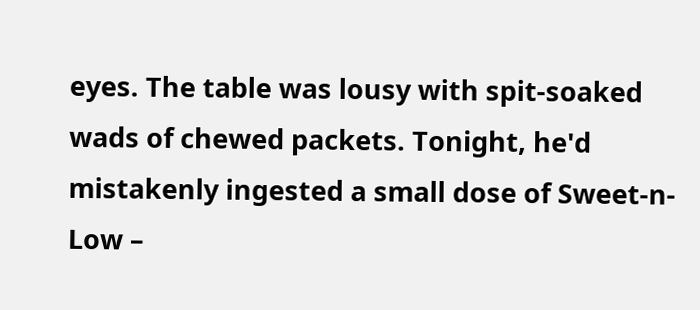eyes. The table was lousy with spit-soaked wads of chewed packets. Tonight, he'd mistakenly ingested a small dose of Sweet-n-Low –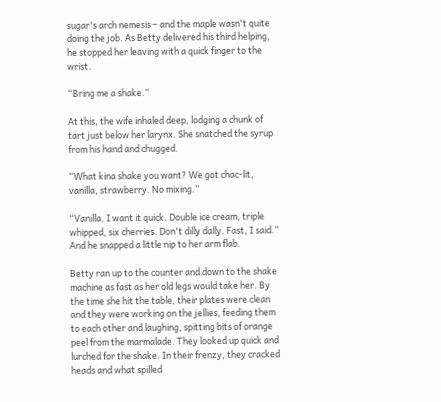sugar's arch nemesis – and the maple wasn't quite doing the job. As Betty delivered his third helping, he stopped her leaving with a quick finger to the wrist.

“Bring me a shake.”

At this, the wife inhaled deep, lodging a chunk of tart just below her larynx. She snatched the syrup from his hand and chugged.

“What kina shake you want? We got chac-lit, vanilla, strawberry. No mixing.”

“Vanilla. I want it quick. Double ice cream, triple whipped, six cherries. Don't dilly dally. Fast, I said.” And he snapped a little nip to her arm flab.

Betty ran up to the counter and down to the shake machine as fast as her old legs would take her. By the time she hit the table, their plates were clean and they were working on the jellies, feeding them to each other and laughing, spitting bits of orange peel from the marmalade. They looked up quick and lurched for the shake. In their frenzy, they cracked heads and what spilled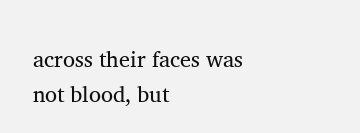across their faces was not blood, but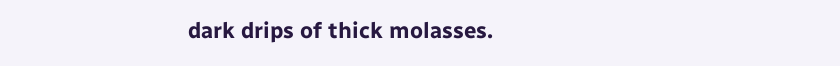dark drips of thick molasses.